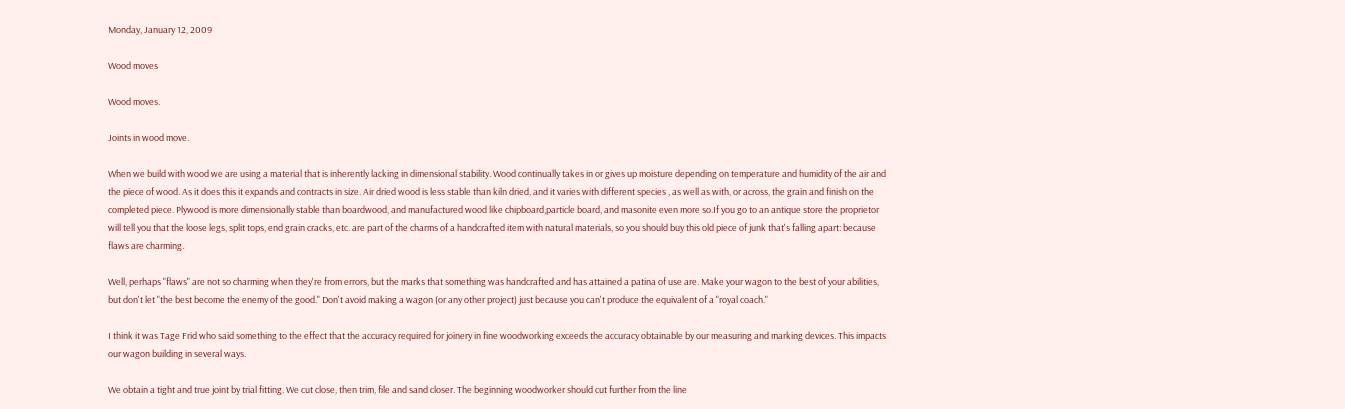Monday, January 12, 2009

Wood moves

Wood moves.

Joints in wood move.

When we build with wood we are using a material that is inherently lacking in dimensional stability. Wood continually takes in or gives up moisture depending on temperature and humidity of the air and the piece of wood. As it does this it expands and contracts in size. Air dried wood is less stable than kiln dried, and it varies with different species , as well as with, or across, the grain and finish on the completed piece. Plywood is more dimensionally stable than boardwood, and manufactured wood like chipboard,particle board, and masonite even more so.If you go to an antique store the proprietor will tell you that the loose legs, split tops, end grain cracks, etc. are part of the charms of a handcrafted item with natural materials, so you should buy this old piece of junk that's falling apart: because flaws are charming.

Well, perhaps "flaws" are not so charming when they're from errors, but the marks that something was handcrafted and has attained a patina of use are. Make your wagon to the best of your abilities, but don't let "the best become the enemy of the good." Don't avoid making a wagon (or any other project) just because you can't produce the equivalent of a "royal coach."

I think it was Tage Frid who said something to the effect that the accuracy required for joinery in fine woodworking exceeds the accuracy obtainable by our measuring and marking devices. This impacts our wagon building in several ways.

We obtain a tight and true joint by trial fitting. We cut close, then trim, file and sand closer. The beginning woodworker should cut further from the line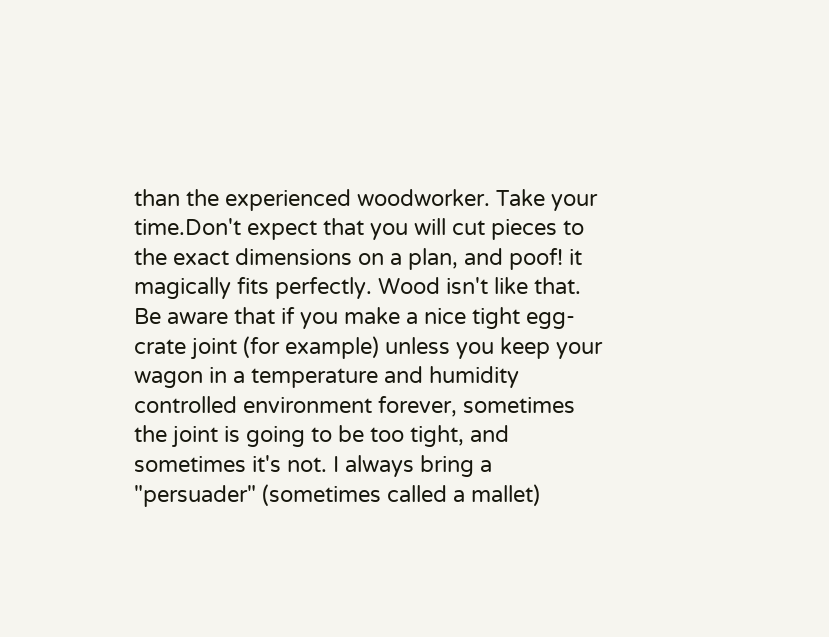than the experienced woodworker. Take your time.Don't expect that you will cut pieces to the exact dimensions on a plan, and poof! it magically fits perfectly. Wood isn't like that. Be aware that if you make a nice tight egg-crate joint (for example) unless you keep your wagon in a temperature and humidity controlled environment forever, sometimes the joint is going to be too tight, and sometimes it's not. I always bring a "persuader" (sometimes called a mallet)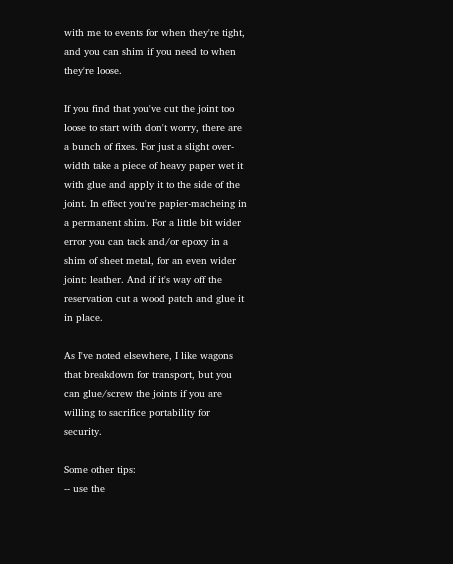with me to events for when they're tight, and you can shim if you need to when they're loose.

If you find that you've cut the joint too loose to start with don't worry, there are a bunch of fixes. For just a slight over-width take a piece of heavy paper wet it with glue and apply it to the side of the joint. In effect you're papier-macheing in a permanent shim. For a little bit wider error you can tack and/or epoxy in a shim of sheet metal, for an even wider joint: leather. And if it's way off the reservation cut a wood patch and glue it in place.

As I've noted elsewhere, I like wagons that breakdown for transport, but you can glue/screw the joints if you are willing to sacrifice portability for security.

Some other tips:
-- use the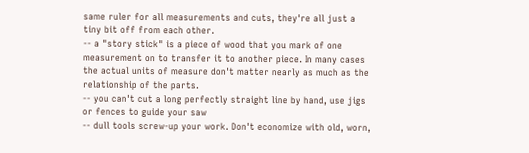same ruler for all measurements and cuts, they're all just a tiny bit off from each other.
-- a "story stick" is a piece of wood that you mark of one measurement on to transfer it to another piece. In many cases the actual units of measure don't matter nearly as much as the relationship of the parts.
-- you can't cut a long perfectly straight line by hand, use jigs or fences to guide your saw
-- dull tools screw-up your work. Don't economize with old, worn,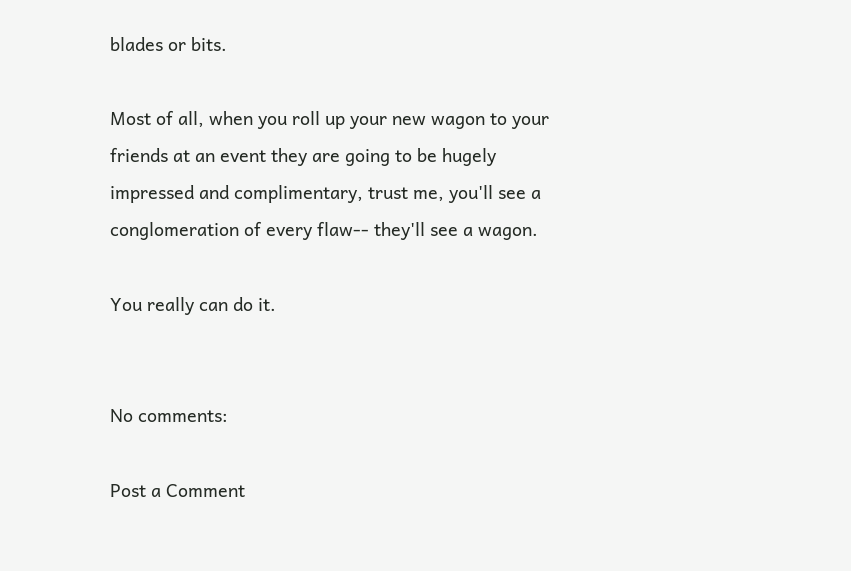blades or bits.

Most of all, when you roll up your new wagon to your friends at an event they are going to be hugely impressed and complimentary, trust me, you'll see a conglomeration of every flaw-- they'll see a wagon.

You really can do it.


No comments:

Post a Comment